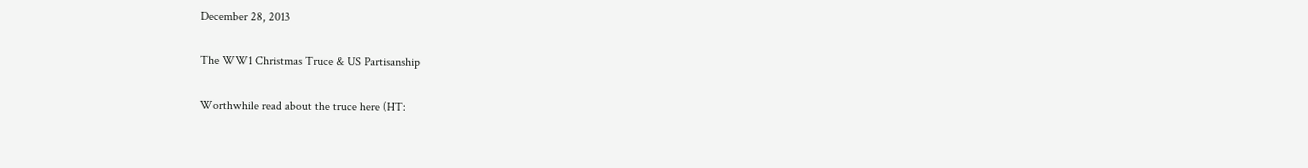December 28, 2013

The WW1 Christmas Truce & US Partisanship

Worthwhile read about the truce here (HT: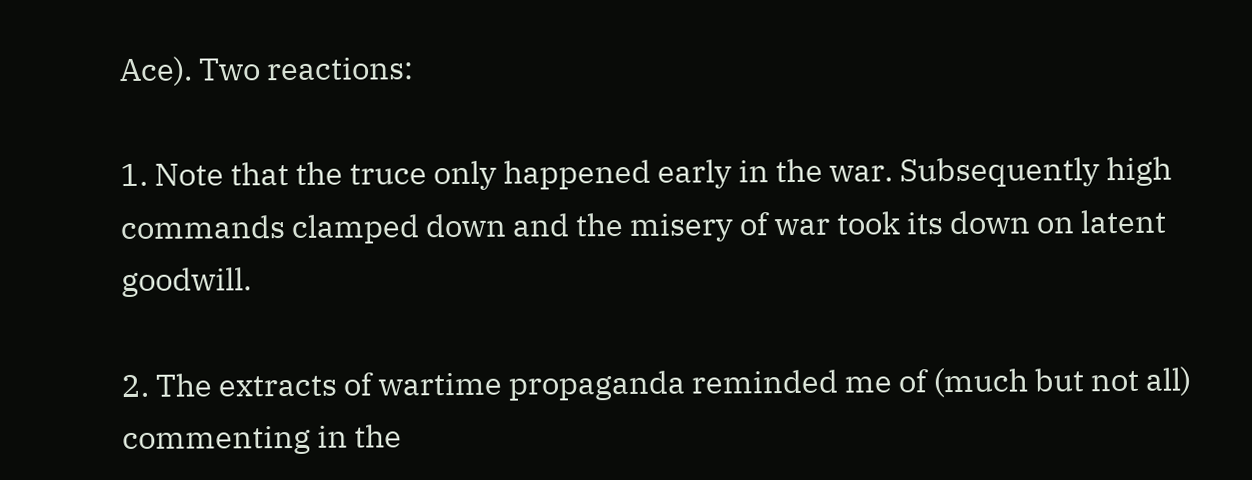Ace). Two reactions:

1. Note that the truce only happened early in the war. Subsequently high commands clamped down and the misery of war took its down on latent goodwill.

2. The extracts of wartime propaganda reminded me of (much but not all) commenting in the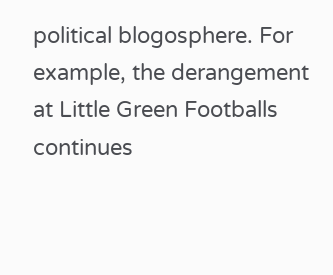political blogosphere. For example, the derangement at Little Green Footballs continues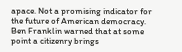apace. Not a promising indicator for the future of American democracy. Ben Franklin warned that at some point a citizenry brings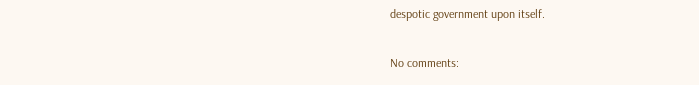despotic government upon itself.

No comments: